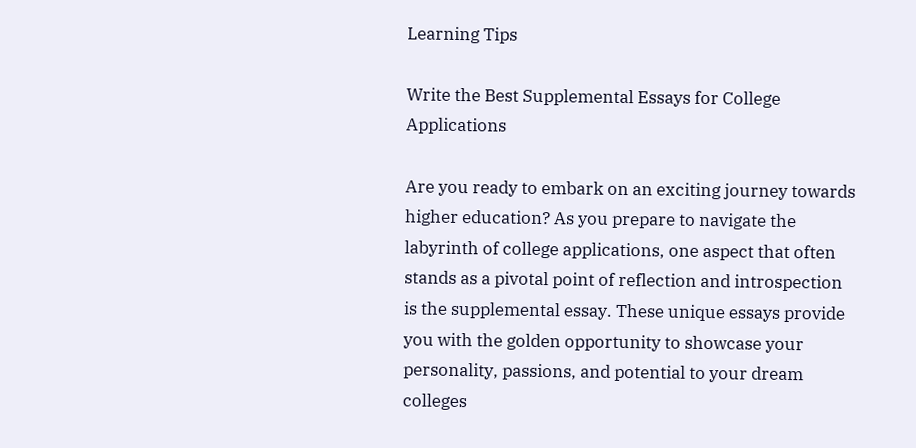Learning Tips

Write the Best Supplemental Essays for College Applications

Are you ready to embark on an exciting journey towards higher education? As you prepare to navigate the labyrinth of college applications, one aspect that often stands as a pivotal point of reflection and introspection is the supplemental essay. These unique essays provide you with the golden opportunity to showcase your personality, passions, and potential to your dream colleges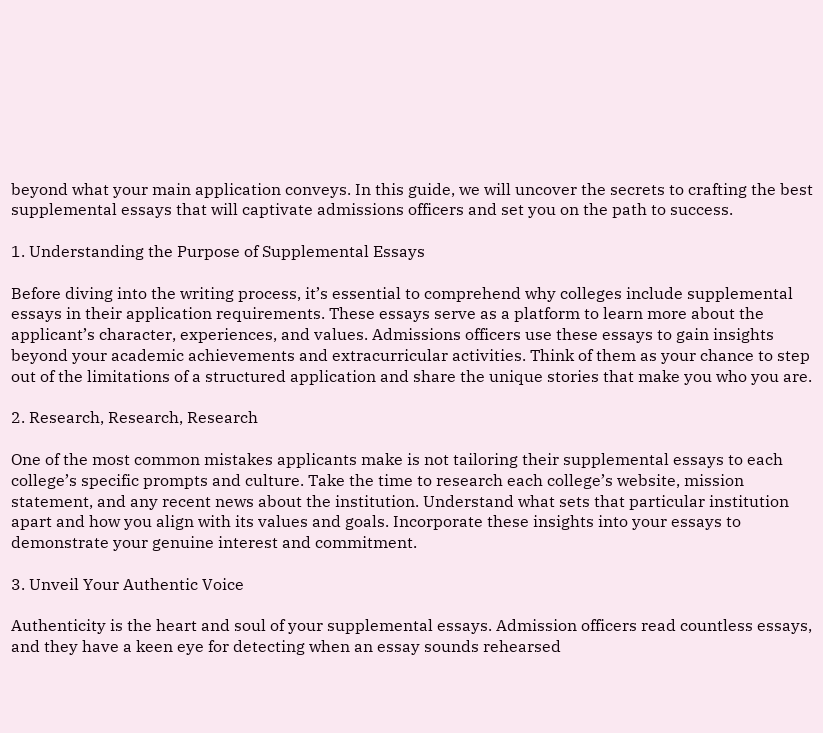beyond what your main application conveys. In this guide, we will uncover the secrets to crafting the best supplemental essays that will captivate admissions officers and set you on the path to success.

1. Understanding the Purpose of Supplemental Essays

Before diving into the writing process, it’s essential to comprehend why colleges include supplemental essays in their application requirements. These essays serve as a platform to learn more about the applicant’s character, experiences, and values. Admissions officers use these essays to gain insights beyond your academic achievements and extracurricular activities. Think of them as your chance to step out of the limitations of a structured application and share the unique stories that make you who you are.

2. Research, Research, Research

One of the most common mistakes applicants make is not tailoring their supplemental essays to each college’s specific prompts and culture. Take the time to research each college’s website, mission statement, and any recent news about the institution. Understand what sets that particular institution apart and how you align with its values and goals. Incorporate these insights into your essays to demonstrate your genuine interest and commitment.

3. Unveil Your Authentic Voice

Authenticity is the heart and soul of your supplemental essays. Admission officers read countless essays, and they have a keen eye for detecting when an essay sounds rehearsed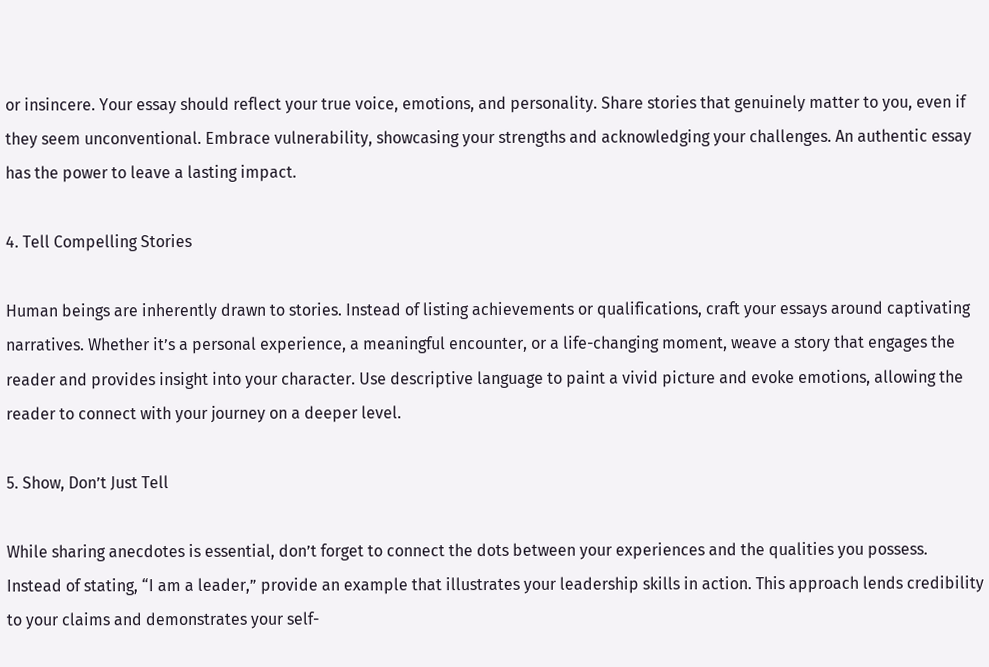or insincere. Your essay should reflect your true voice, emotions, and personality. Share stories that genuinely matter to you, even if they seem unconventional. Embrace vulnerability, showcasing your strengths and acknowledging your challenges. An authentic essay has the power to leave a lasting impact.

4. Tell Compelling Stories

Human beings are inherently drawn to stories. Instead of listing achievements or qualifications, craft your essays around captivating narratives. Whether it’s a personal experience, a meaningful encounter, or a life-changing moment, weave a story that engages the reader and provides insight into your character. Use descriptive language to paint a vivid picture and evoke emotions, allowing the reader to connect with your journey on a deeper level.

5. Show, Don’t Just Tell

While sharing anecdotes is essential, don’t forget to connect the dots between your experiences and the qualities you possess. Instead of stating, “I am a leader,” provide an example that illustrates your leadership skills in action. This approach lends credibility to your claims and demonstrates your self-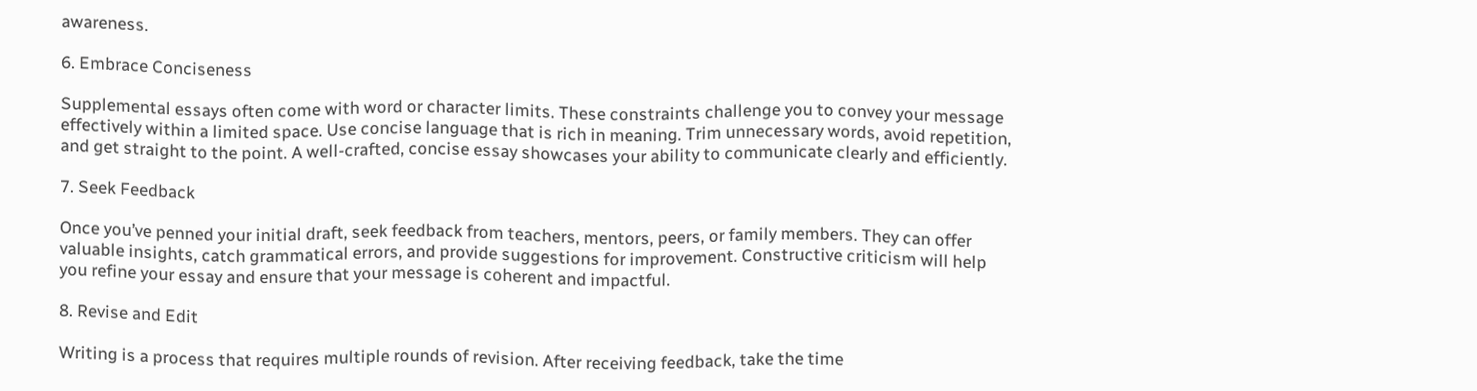awareness.

6. Embrace Conciseness

Supplemental essays often come with word or character limits. These constraints challenge you to convey your message effectively within a limited space. Use concise language that is rich in meaning. Trim unnecessary words, avoid repetition, and get straight to the point. A well-crafted, concise essay showcases your ability to communicate clearly and efficiently.

7. Seek Feedback

Once you’ve penned your initial draft, seek feedback from teachers, mentors, peers, or family members. They can offer valuable insights, catch grammatical errors, and provide suggestions for improvement. Constructive criticism will help you refine your essay and ensure that your message is coherent and impactful.

8. Revise and Edit

Writing is a process that requires multiple rounds of revision. After receiving feedback, take the time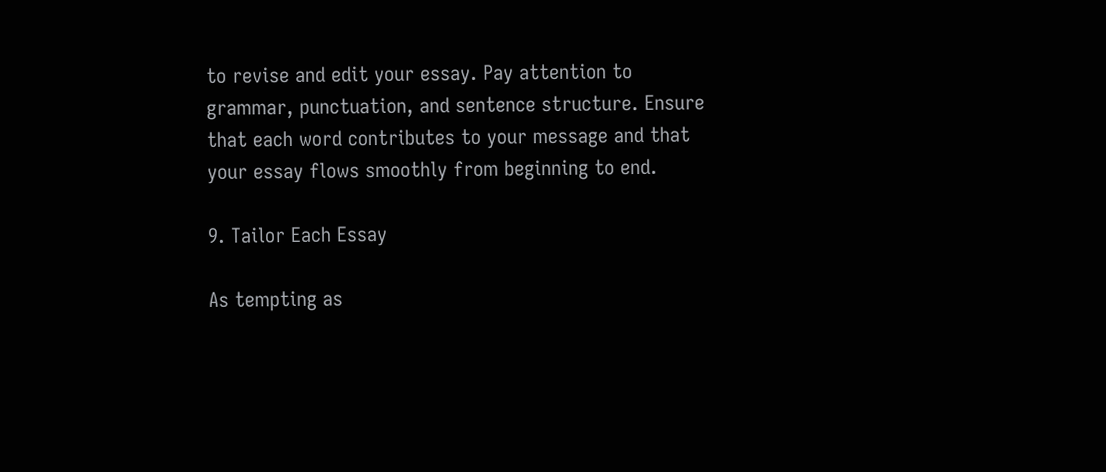to revise and edit your essay. Pay attention to grammar, punctuation, and sentence structure. Ensure that each word contributes to your message and that your essay flows smoothly from beginning to end.

9. Tailor Each Essay

As tempting as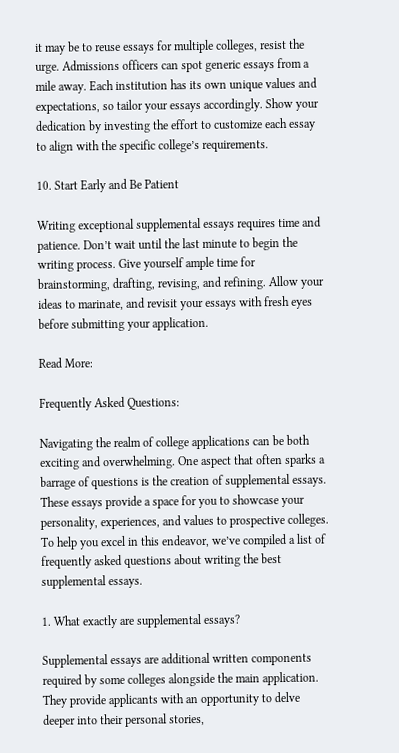it may be to reuse essays for multiple colleges, resist the urge. Admissions officers can spot generic essays from a mile away. Each institution has its own unique values and expectations, so tailor your essays accordingly. Show your dedication by investing the effort to customize each essay to align with the specific college’s requirements.

10. Start Early and Be Patient

Writing exceptional supplemental essays requires time and patience. Don’t wait until the last minute to begin the writing process. Give yourself ample time for brainstorming, drafting, revising, and refining. Allow your ideas to marinate, and revisit your essays with fresh eyes before submitting your application.

Read More:

Frequently Asked Questions:

Navigating the realm of college applications can be both exciting and overwhelming. One aspect that often sparks a barrage of questions is the creation of supplemental essays. These essays provide a space for you to showcase your personality, experiences, and values to prospective colleges. To help you excel in this endeavor, we’ve compiled a list of frequently asked questions about writing the best supplemental essays.

1. What exactly are supplemental essays?

Supplemental essays are additional written components required by some colleges alongside the main application. They provide applicants with an opportunity to delve deeper into their personal stories,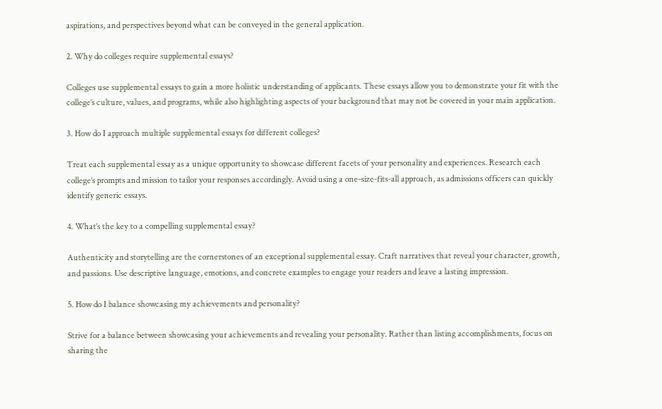aspirations, and perspectives beyond what can be conveyed in the general application.

2. Why do colleges require supplemental essays?

Colleges use supplemental essays to gain a more holistic understanding of applicants. These essays allow you to demonstrate your fit with the college’s culture, values, and programs, while also highlighting aspects of your background that may not be covered in your main application.

3. How do I approach multiple supplemental essays for different colleges?

Treat each supplemental essay as a unique opportunity to showcase different facets of your personality and experiences. Research each college’s prompts and mission to tailor your responses accordingly. Avoid using a one-size-fits-all approach, as admissions officers can quickly identify generic essays.

4. What’s the key to a compelling supplemental essay?

Authenticity and storytelling are the cornerstones of an exceptional supplemental essay. Craft narratives that reveal your character, growth, and passions. Use descriptive language, emotions, and concrete examples to engage your readers and leave a lasting impression.

5. How do I balance showcasing my achievements and personality?

Strive for a balance between showcasing your achievements and revealing your personality. Rather than listing accomplishments, focus on sharing the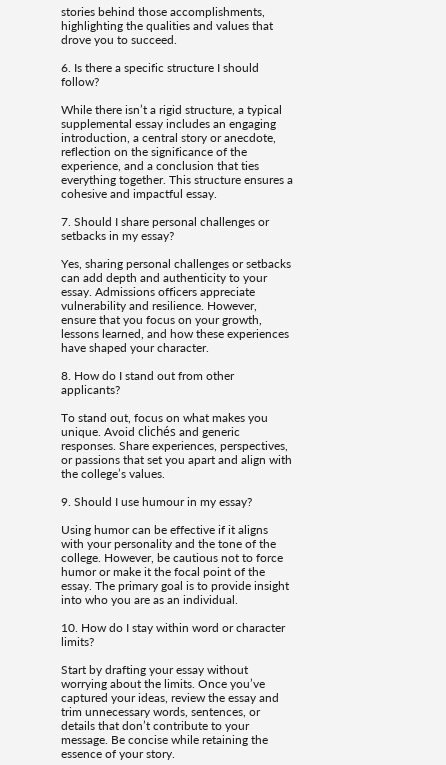stories behind those accomplishments, highlighting the qualities and values that drove you to succeed.

6. Is there a specific structure I should follow?

While there isn’t a rigid structure, a typical supplemental essay includes an engaging introduction, a central story or anecdote, reflection on the significance of the experience, and a conclusion that ties everything together. This structure ensures a cohesive and impactful essay.

7. Should I share personal challenges or setbacks in my essay?

Yes, sharing personal challenges or setbacks can add depth and authenticity to your essay. Admissions officers appreciate vulnerability and resilience. However, ensure that you focus on your growth, lessons learned, and how these experiences have shaped your character.

8. How do I stand out from other applicants?

To stand out, focus on what makes you unique. Avoid clichés and generic responses. Share experiences, perspectives, or passions that set you apart and align with the college’s values.

9. Should I use humour in my essay?

Using humor can be effective if it aligns with your personality and the tone of the college. However, be cautious not to force humor or make it the focal point of the essay. The primary goal is to provide insight into who you are as an individual.

10. How do I stay within word or character limits?

Start by drafting your essay without worrying about the limits. Once you’ve captured your ideas, review the essay and trim unnecessary words, sentences, or details that don’t contribute to your message. Be concise while retaining the essence of your story.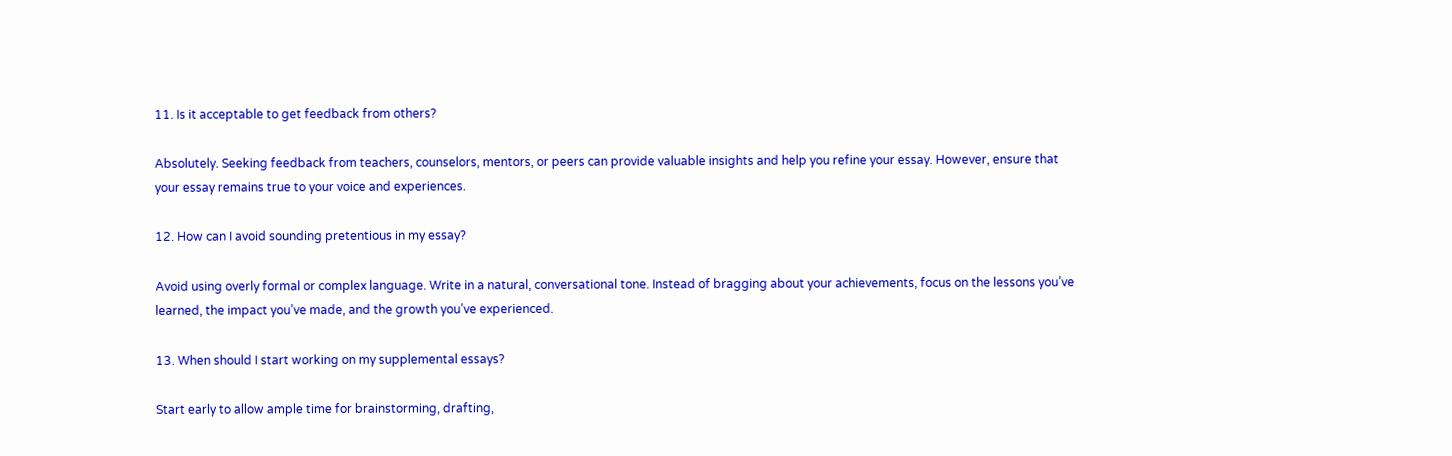11. Is it acceptable to get feedback from others?

Absolutely. Seeking feedback from teachers, counselors, mentors, or peers can provide valuable insights and help you refine your essay. However, ensure that your essay remains true to your voice and experiences.

12. How can I avoid sounding pretentious in my essay?

Avoid using overly formal or complex language. Write in a natural, conversational tone. Instead of bragging about your achievements, focus on the lessons you’ve learned, the impact you’ve made, and the growth you’ve experienced.

13. When should I start working on my supplemental essays?

Start early to allow ample time for brainstorming, drafting,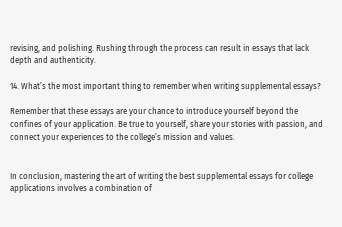revising, and polishing. Rushing through the process can result in essays that lack depth and authenticity.

14. What’s the most important thing to remember when writing supplemental essays?

Remember that these essays are your chance to introduce yourself beyond the confines of your application. Be true to yourself, share your stories with passion, and connect your experiences to the college’s mission and values.


In conclusion, mastering the art of writing the best supplemental essays for college applications involves a combination of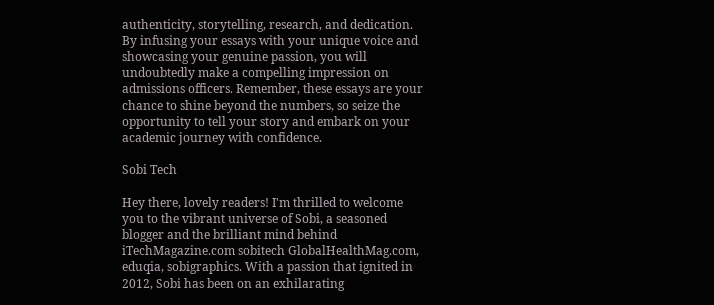authenticity, storytelling, research, and dedication. By infusing your essays with your unique voice and showcasing your genuine passion, you will undoubtedly make a compelling impression on admissions officers. Remember, these essays are your chance to shine beyond the numbers, so seize the opportunity to tell your story and embark on your academic journey with confidence.

Sobi Tech

Hey there, lovely readers! I'm thrilled to welcome you to the vibrant universe of Sobi, a seasoned blogger and the brilliant mind behind iTechMagazine.com sobitech GlobalHealthMag.com, eduqia, sobigraphics. With a passion that ignited in 2012, Sobi has been on an exhilarating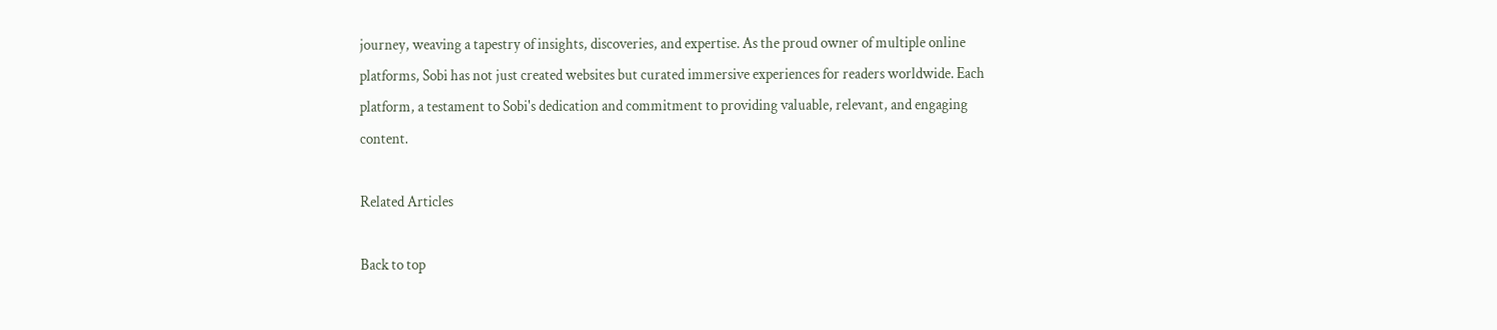journey, weaving a tapestry of insights, discoveries, and expertise. As the proud owner of multiple online platforms, Sobi has not just created websites but curated immersive experiences for readers worldwide. Each platform, a testament to Sobi's dedication and commitment to providing valuable, relevant, and engaging content.

Related Articles

Back to top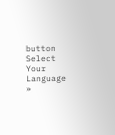button
Select Your Language »